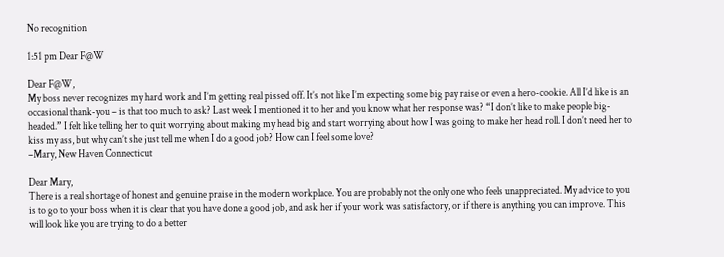No recognition

1:51 pm Dear F@W

Dear F@W,
My boss never recognizes my hard work and I’m getting real pissed off. It’s not like I’m expecting some big pay raise or even a hero-cookie. All I’d like is an occasional thank-you – is that too much to ask? Last week I mentioned it to her and you know what her response was? “I don’t like to make people big-headed.” I felt like telling her to quit worrying about making my head big and start worrying about how I was going to make her head roll. I don’t need her to kiss my ass, but why can’t she just tell me when I do a good job? How can I feel some love?
–Mary, New Haven Connecticut

Dear Mary,
There is a real shortage of honest and genuine praise in the modern workplace. You are probably not the only one who feels unappreciated. My advice to you is to go to your boss when it is clear that you have done a good job, and ask her if your work was satisfactory, or if there is anything you can improve. This will look like you are trying to do a better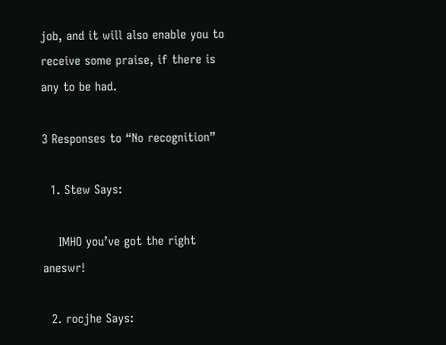job, and it will also enable you to receive some praise, if there is any to be had.

3 Responses to “No recognition”

  1. Stew Says:

    IMHO you’ve got the right aneswr!

  2. rocjhe Says: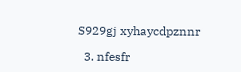S929gj xyhaycdpznnr

  3. nfesfr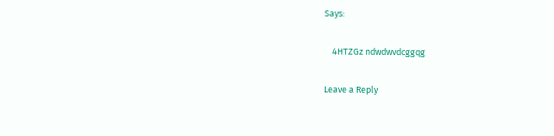Says:

    4HTZGz ndwdwvdcggqg

Leave a Reply